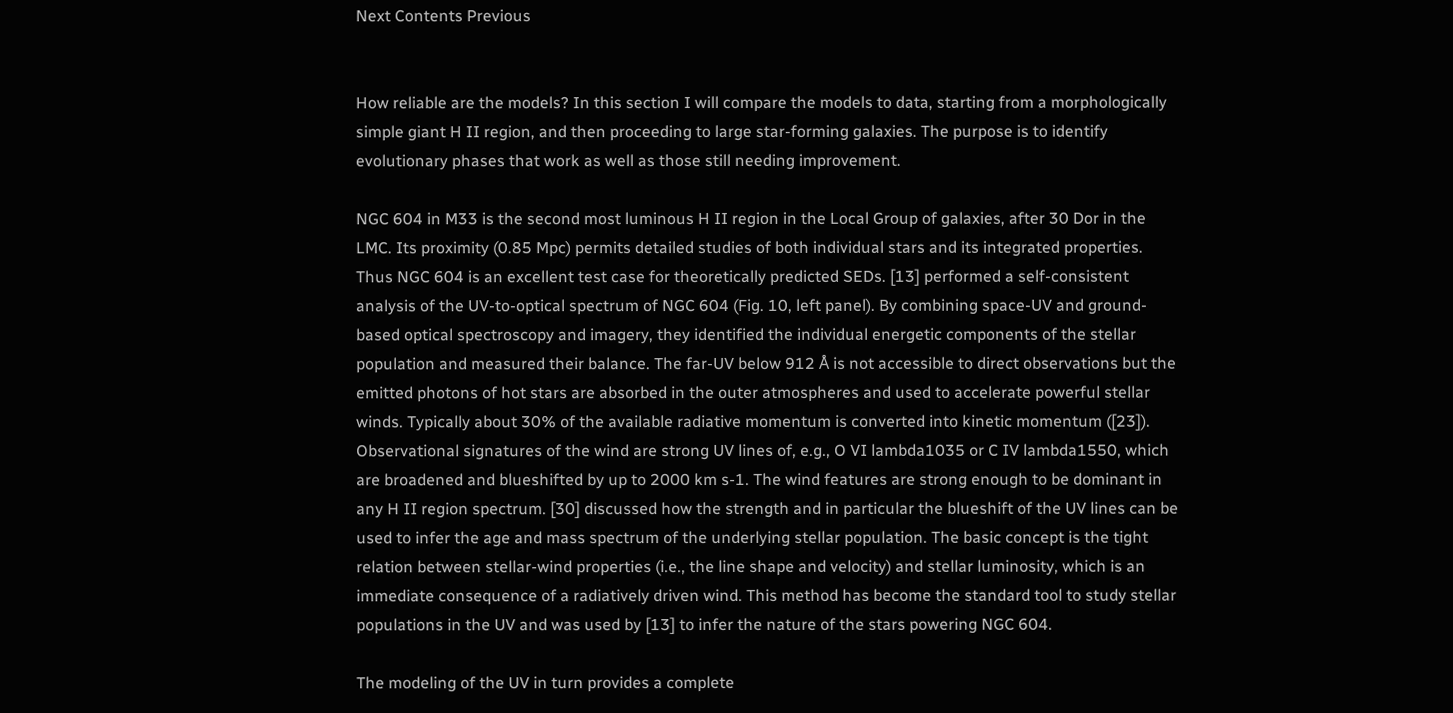Next Contents Previous


How reliable are the models? In this section I will compare the models to data, starting from a morphologically simple giant H II region, and then proceeding to large star-forming galaxies. The purpose is to identify evolutionary phases that work as well as those still needing improvement.

NGC 604 in M33 is the second most luminous H II region in the Local Group of galaxies, after 30 Dor in the LMC. Its proximity (0.85 Mpc) permits detailed studies of both individual stars and its integrated properties. Thus NGC 604 is an excellent test case for theoretically predicted SEDs. [13] performed a self-consistent analysis of the UV-to-optical spectrum of NGC 604 (Fig. 10, left panel). By combining space-UV and ground-based optical spectroscopy and imagery, they identified the individual energetic components of the stellar population and measured their balance. The far-UV below 912 Å is not accessible to direct observations but the emitted photons of hot stars are absorbed in the outer atmospheres and used to accelerate powerful stellar winds. Typically about 30% of the available radiative momentum is converted into kinetic momentum ([23]). Observational signatures of the wind are strong UV lines of, e.g., O VI lambda1035 or C IV lambda1550, which are broadened and blueshifted by up to 2000 km s-1. The wind features are strong enough to be dominant in any H II region spectrum. [30] discussed how the strength and in particular the blueshift of the UV lines can be used to infer the age and mass spectrum of the underlying stellar population. The basic concept is the tight relation between stellar-wind properties (i.e., the line shape and velocity) and stellar luminosity, which is an immediate consequence of a radiatively driven wind. This method has become the standard tool to study stellar populations in the UV and was used by [13] to infer the nature of the stars powering NGC 604.

The modeling of the UV in turn provides a complete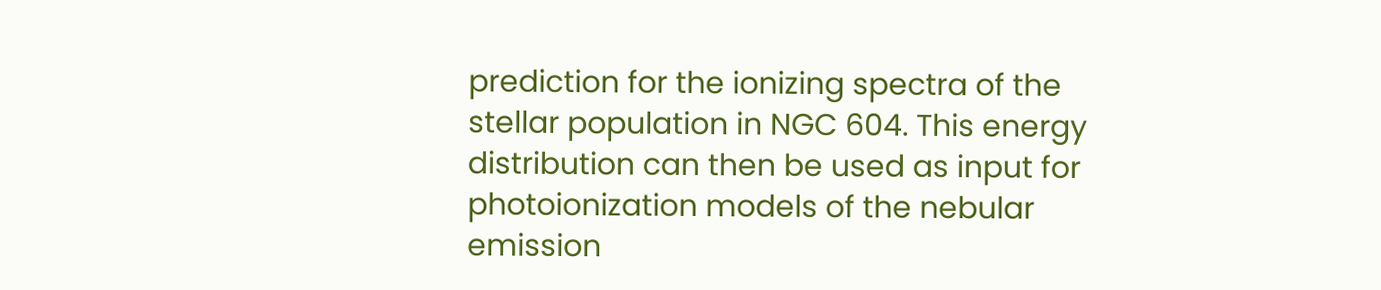prediction for the ionizing spectra of the stellar population in NGC 604. This energy distribution can then be used as input for photoionization models of the nebular emission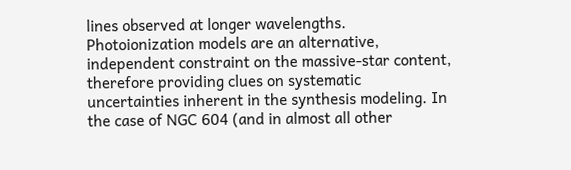lines observed at longer wavelengths. Photoionization models are an alternative, independent constraint on the massive-star content, therefore providing clues on systematic uncertainties inherent in the synthesis modeling. In the case of NGC 604 (and in almost all other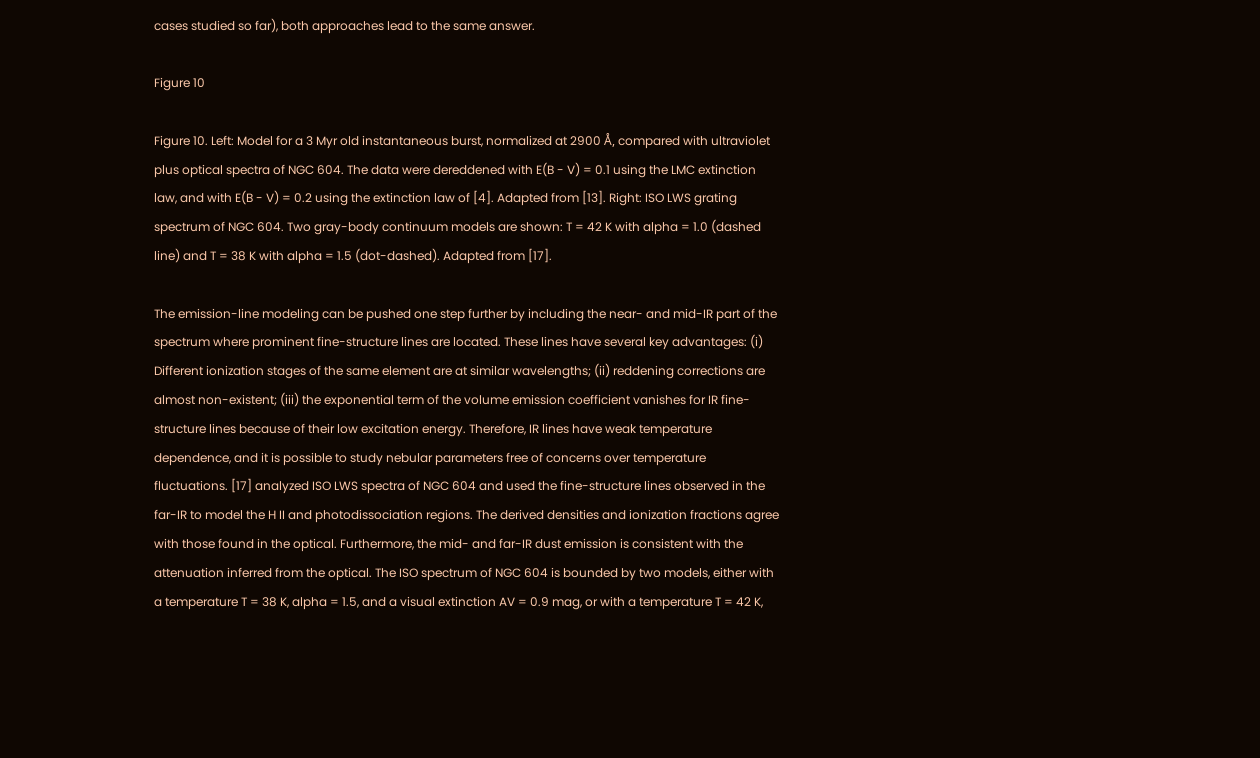cases studied so far), both approaches lead to the same answer.

Figure 10

Figure 10. Left: Model for a 3 Myr old instantaneous burst, normalized at 2900 Å, compared with ultraviolet plus optical spectra of NGC 604. The data were dereddened with E(B - V) = 0.1 using the LMC extinction law, and with E(B - V) = 0.2 using the extinction law of [4]. Adapted from [13]. Right: ISO LWS grating spectrum of NGC 604. Two gray-body continuum models are shown: T = 42 K with alpha = 1.0 (dashed line) and T = 38 K with alpha = 1.5 (dot-dashed). Adapted from [17].

The emission-line modeling can be pushed one step further by including the near- and mid-IR part of the spectrum where prominent fine-structure lines are located. These lines have several key advantages: (i) Different ionization stages of the same element are at similar wavelengths; (ii) reddening corrections are almost non-existent; (iii) the exponential term of the volume emission coefficient vanishes for IR fine-structure lines because of their low excitation energy. Therefore, IR lines have weak temperature dependence, and it is possible to study nebular parameters free of concerns over temperature fluctuations. [17] analyzed ISO LWS spectra of NGC 604 and used the fine-structure lines observed in the far-IR to model the H II and photodissociation regions. The derived densities and ionization fractions agree with those found in the optical. Furthermore, the mid- and far-IR dust emission is consistent with the attenuation inferred from the optical. The ISO spectrum of NGC 604 is bounded by two models, either with a temperature T = 38 K, alpha = 1.5, and a visual extinction AV = 0.9 mag, or with a temperature T = 42 K,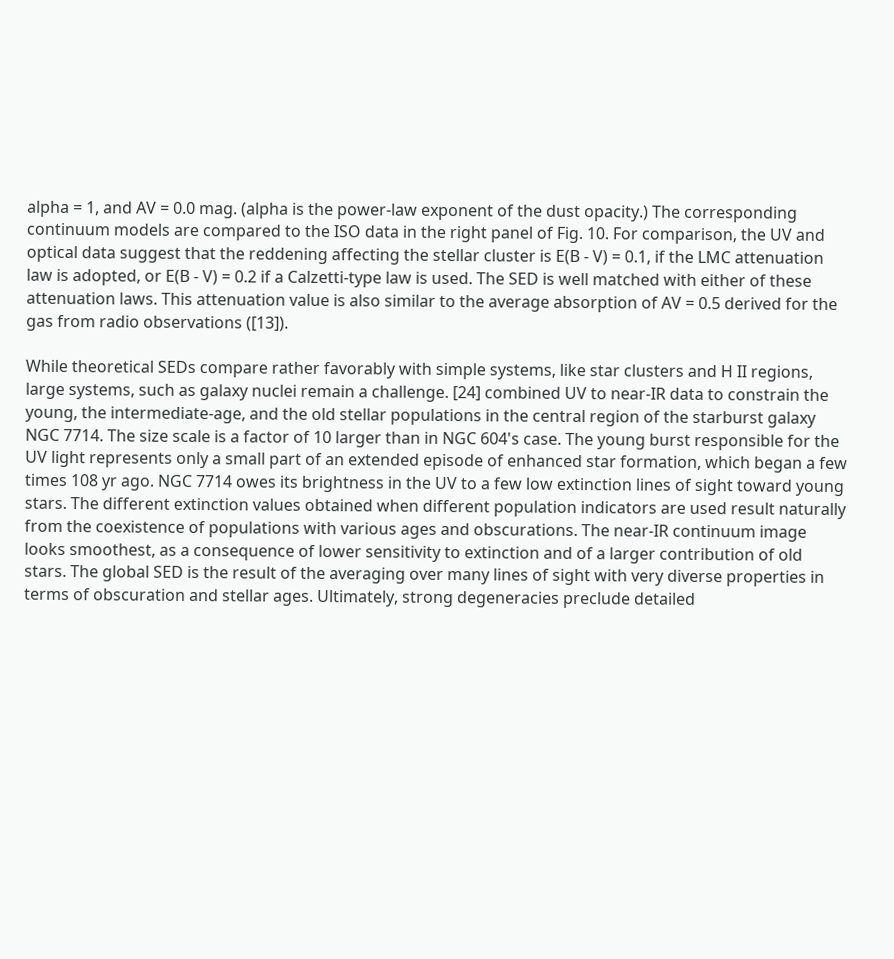alpha = 1, and AV = 0.0 mag. (alpha is the power-law exponent of the dust opacity.) The corresponding continuum models are compared to the ISO data in the right panel of Fig. 10. For comparison, the UV and optical data suggest that the reddening affecting the stellar cluster is E(B - V) = 0.1, if the LMC attenuation law is adopted, or E(B - V) = 0.2 if a Calzetti-type law is used. The SED is well matched with either of these attenuation laws. This attenuation value is also similar to the average absorption of AV = 0.5 derived for the gas from radio observations ([13]).

While theoretical SEDs compare rather favorably with simple systems, like star clusters and H II regions, large systems, such as galaxy nuclei remain a challenge. [24] combined UV to near-IR data to constrain the young, the intermediate-age, and the old stellar populations in the central region of the starburst galaxy NGC 7714. The size scale is a factor of 10 larger than in NGC 604's case. The young burst responsible for the UV light represents only a small part of an extended episode of enhanced star formation, which began a few times 108 yr ago. NGC 7714 owes its brightness in the UV to a few low extinction lines of sight toward young stars. The different extinction values obtained when different population indicators are used result naturally from the coexistence of populations with various ages and obscurations. The near-IR continuum image looks smoothest, as a consequence of lower sensitivity to extinction and of a larger contribution of old stars. The global SED is the result of the averaging over many lines of sight with very diverse properties in terms of obscuration and stellar ages. Ultimately, strong degeneracies preclude detailed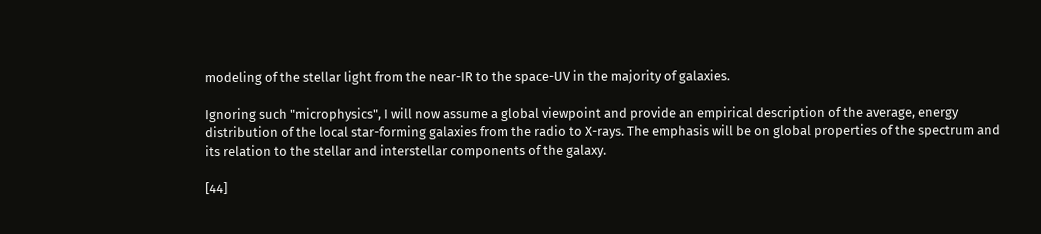modeling of the stellar light from the near-IR to the space-UV in the majority of galaxies.

Ignoring such "microphysics", I will now assume a global viewpoint and provide an empirical description of the average, energy distribution of the local star-forming galaxies from the radio to X-rays. The emphasis will be on global properties of the spectrum and its relation to the stellar and interstellar components of the galaxy.

[44]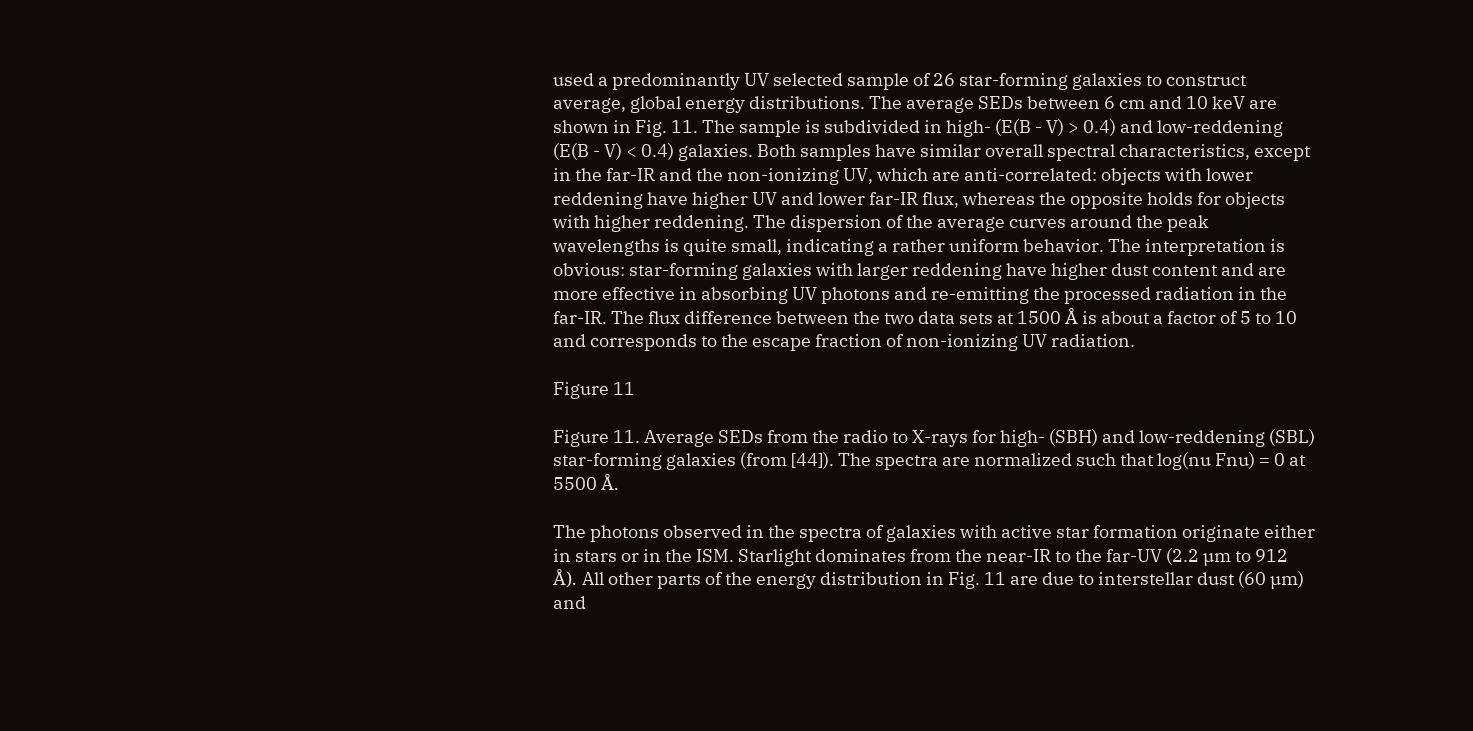used a predominantly UV selected sample of 26 star-forming galaxies to construct average, global energy distributions. The average SEDs between 6 cm and 10 keV are shown in Fig. 11. The sample is subdivided in high- (E(B - V) > 0.4) and low-reddening (E(B - V) < 0.4) galaxies. Both samples have similar overall spectral characteristics, except in the far-IR and the non-ionizing UV, which are anti-correlated: objects with lower reddening have higher UV and lower far-IR flux, whereas the opposite holds for objects with higher reddening. The dispersion of the average curves around the peak wavelengths is quite small, indicating a rather uniform behavior. The interpretation is obvious: star-forming galaxies with larger reddening have higher dust content and are more effective in absorbing UV photons and re-emitting the processed radiation in the far-IR. The flux difference between the two data sets at 1500 Å is about a factor of 5 to 10 and corresponds to the escape fraction of non-ionizing UV radiation.

Figure 11

Figure 11. Average SEDs from the radio to X-rays for high- (SBH) and low-reddening (SBL) star-forming galaxies (from [44]). The spectra are normalized such that log(nu Fnu) = 0 at 5500 Å.

The photons observed in the spectra of galaxies with active star formation originate either in stars or in the ISM. Starlight dominates from the near-IR to the far-UV (2.2 µm to 912 Å). All other parts of the energy distribution in Fig. 11 are due to interstellar dust (60 µm) and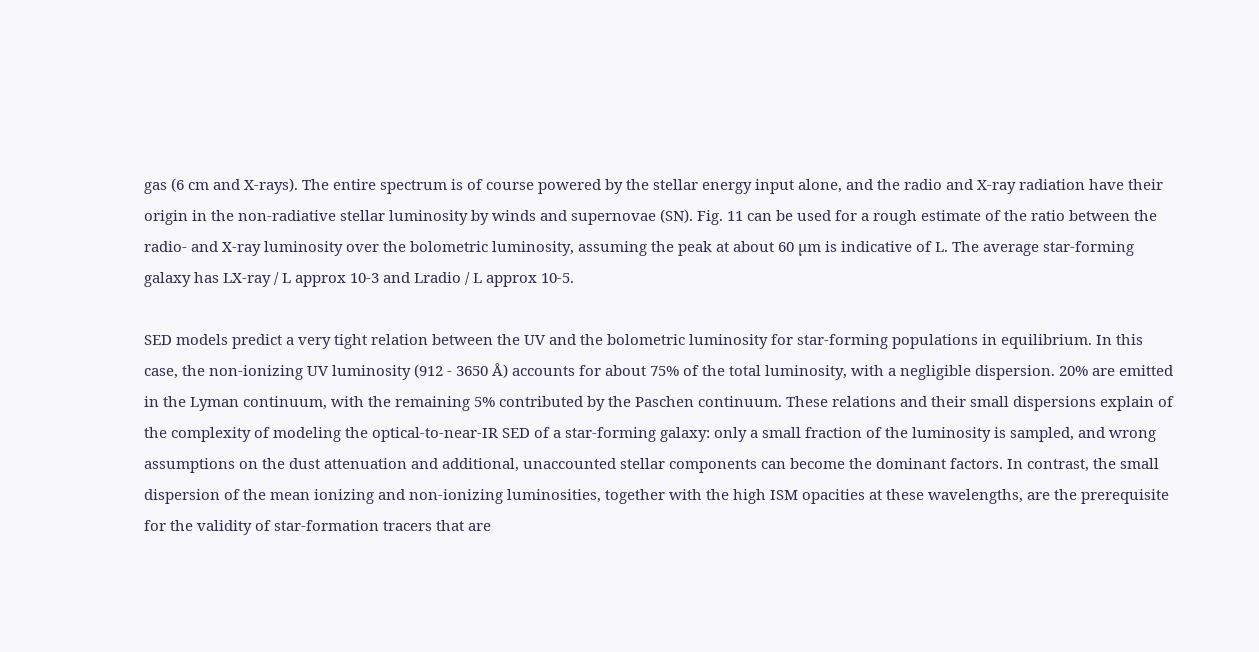gas (6 cm and X-rays). The entire spectrum is of course powered by the stellar energy input alone, and the radio and X-ray radiation have their origin in the non-radiative stellar luminosity by winds and supernovae (SN). Fig. 11 can be used for a rough estimate of the ratio between the radio- and X-ray luminosity over the bolometric luminosity, assuming the peak at about 60 µm is indicative of L. The average star-forming galaxy has LX-ray / L approx 10-3 and Lradio / L approx 10-5.

SED models predict a very tight relation between the UV and the bolometric luminosity for star-forming populations in equilibrium. In this case, the non-ionizing UV luminosity (912 - 3650 Å) accounts for about 75% of the total luminosity, with a negligible dispersion. 20% are emitted in the Lyman continuum, with the remaining 5% contributed by the Paschen continuum. These relations and their small dispersions explain of the complexity of modeling the optical-to-near-IR SED of a star-forming galaxy: only a small fraction of the luminosity is sampled, and wrong assumptions on the dust attenuation and additional, unaccounted stellar components can become the dominant factors. In contrast, the small dispersion of the mean ionizing and non-ionizing luminosities, together with the high ISM opacities at these wavelengths, are the prerequisite for the validity of star-formation tracers that are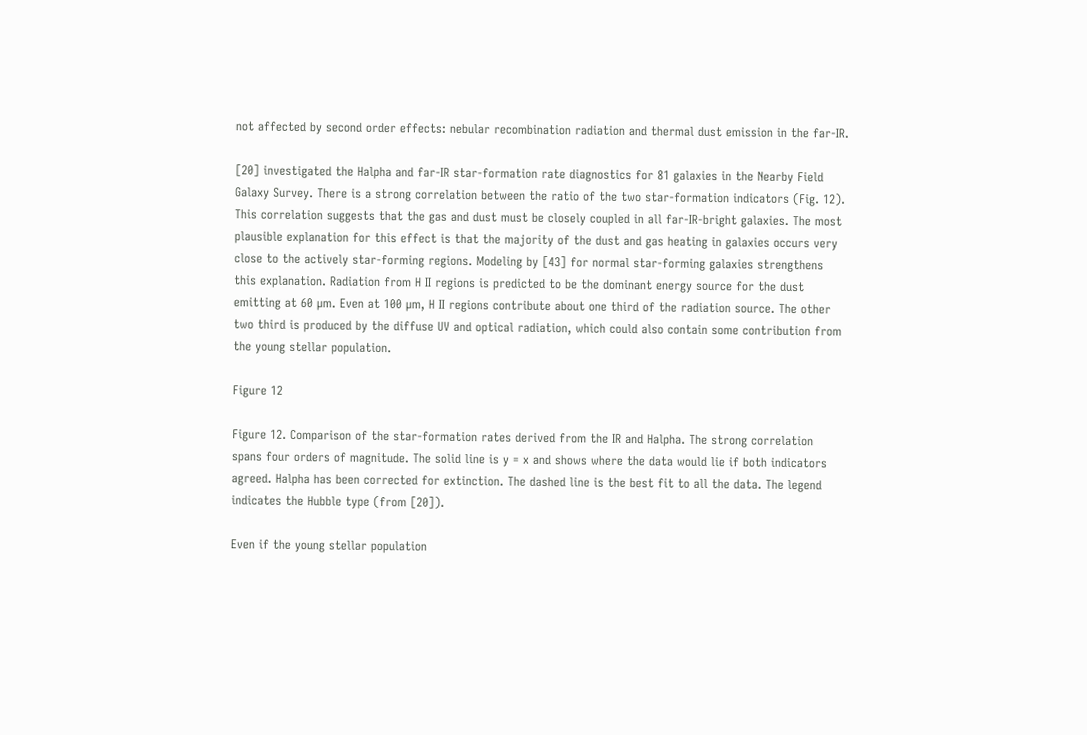not affected by second order effects: nebular recombination radiation and thermal dust emission in the far-IR.

[20] investigated the Halpha and far-IR star-formation rate diagnostics for 81 galaxies in the Nearby Field Galaxy Survey. There is a strong correlation between the ratio of the two star-formation indicators (Fig. 12). This correlation suggests that the gas and dust must be closely coupled in all far-IR-bright galaxies. The most plausible explanation for this effect is that the majority of the dust and gas heating in galaxies occurs very close to the actively star-forming regions. Modeling by [43] for normal star-forming galaxies strengthens this explanation. Radiation from H II regions is predicted to be the dominant energy source for the dust emitting at 60 µm. Even at 100 µm, H II regions contribute about one third of the radiation source. The other two third is produced by the diffuse UV and optical radiation, which could also contain some contribution from the young stellar population.

Figure 12

Figure 12. Comparison of the star-formation rates derived from the IR and Halpha. The strong correlation spans four orders of magnitude. The solid line is y = x and shows where the data would lie if both indicators agreed. Halpha has been corrected for extinction. The dashed line is the best fit to all the data. The legend indicates the Hubble type (from [20]).

Even if the young stellar population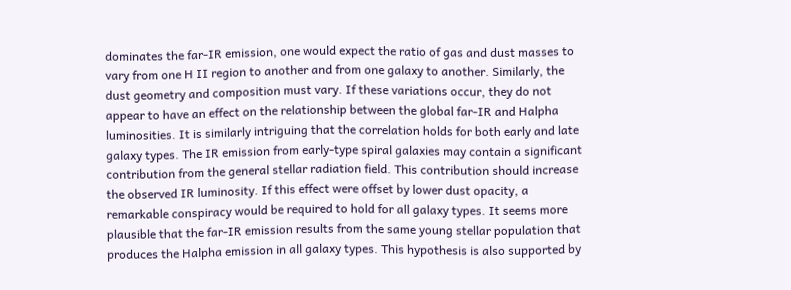dominates the far-IR emission, one would expect the ratio of gas and dust masses to vary from one H II region to another and from one galaxy to another. Similarly, the dust geometry and composition must vary. If these variations occur, they do not appear to have an effect on the relationship between the global far-IR and Halpha luminosities. It is similarly intriguing that the correlation holds for both early and late galaxy types. The IR emission from early-type spiral galaxies may contain a significant contribution from the general stellar radiation field. This contribution should increase the observed IR luminosity. If this effect were offset by lower dust opacity, a remarkable conspiracy would be required to hold for all galaxy types. It seems more plausible that the far-IR emission results from the same young stellar population that produces the Halpha emission in all galaxy types. This hypothesis is also supported by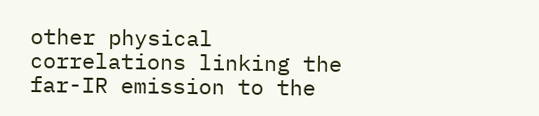other physical correlations linking the far-IR emission to the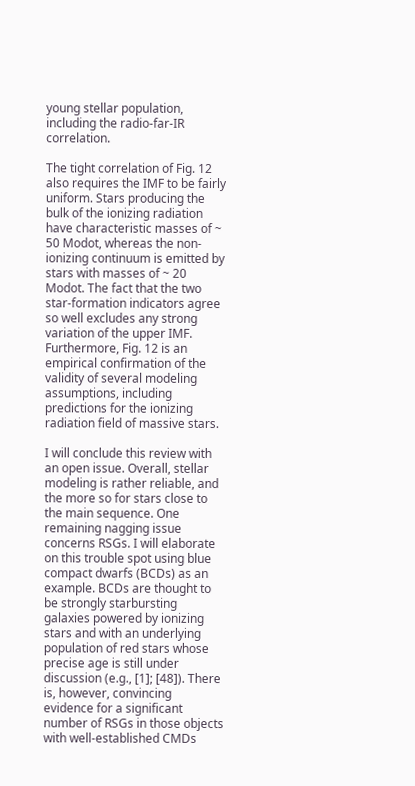young stellar population, including the radio-far-IR correlation.

The tight correlation of Fig. 12 also requires the IMF to be fairly uniform. Stars producing the bulk of the ionizing radiation have characteristic masses of ~ 50 Modot, whereas the non-ionizing continuum is emitted by stars with masses of ~ 20 Modot. The fact that the two star-formation indicators agree so well excludes any strong variation of the upper IMF. Furthermore, Fig. 12 is an empirical confirmation of the validity of several modeling assumptions, including predictions for the ionizing radiation field of massive stars.

I will conclude this review with an open issue. Overall, stellar modeling is rather reliable, and the more so for stars close to the main sequence. One remaining nagging issue concerns RSGs. I will elaborate on this trouble spot using blue compact dwarfs (BCDs) as an example. BCDs are thought to be strongly starbursting galaxies powered by ionizing stars and with an underlying population of red stars whose precise age is still under discussion (e.g., [1]; [48]). There is, however, convincing evidence for a significant number of RSGs in those objects with well-established CMDs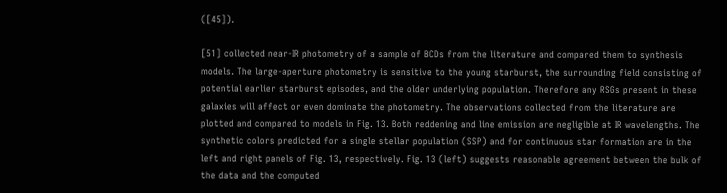([45]).

[51] collected near-IR photometry of a sample of BCDs from the literature and compared them to synthesis models. The large-aperture photometry is sensitive to the young starburst, the surrounding field consisting of potential earlier starburst episodes, and the older underlying population. Therefore any RSGs present in these galaxies will affect or even dominate the photometry. The observations collected from the literature are plotted and compared to models in Fig. 13. Both reddening and line emission are negligible at IR wavelengths. The synthetic colors predicted for a single stellar population (SSP) and for continuous star formation are in the left and right panels of Fig. 13, respectively. Fig. 13 (left) suggests reasonable agreement between the bulk of the data and the computed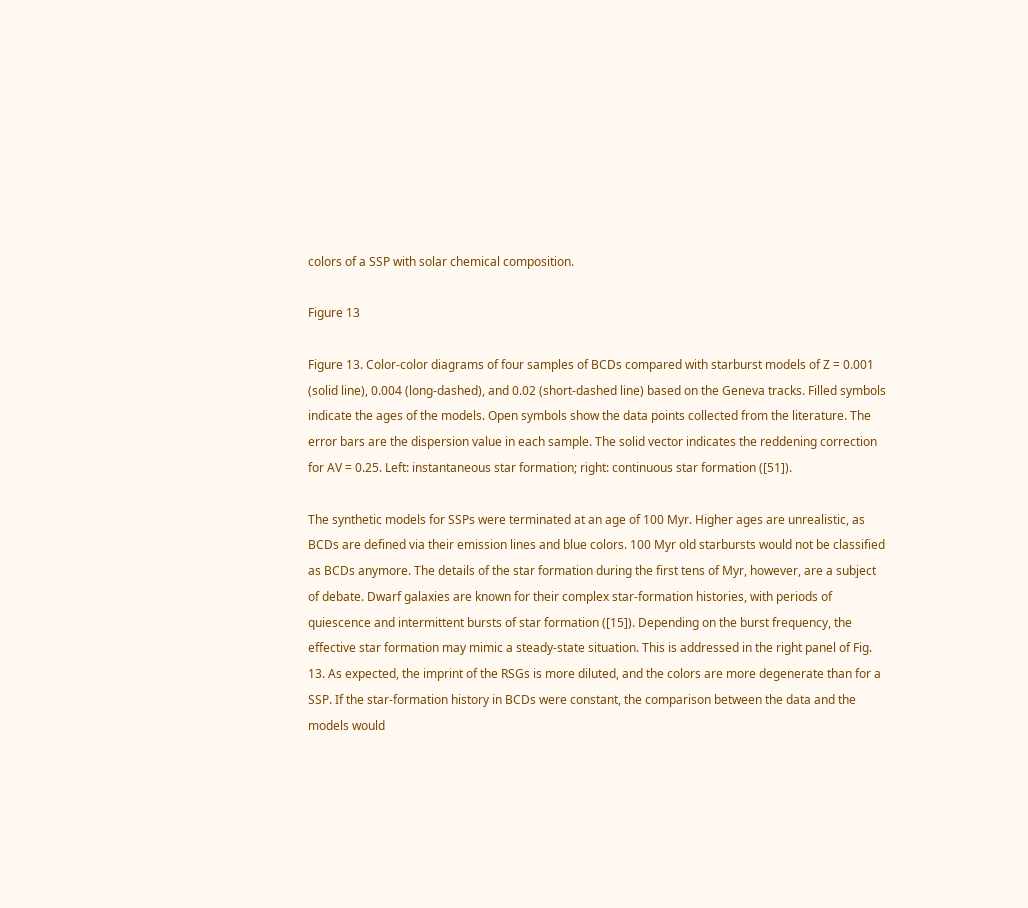colors of a SSP with solar chemical composition.

Figure 13

Figure 13. Color-color diagrams of four samples of BCDs compared with starburst models of Z = 0.001 (solid line), 0.004 (long-dashed), and 0.02 (short-dashed line) based on the Geneva tracks. Filled symbols indicate the ages of the models. Open symbols show the data points collected from the literature. The error bars are the dispersion value in each sample. The solid vector indicates the reddening correction for AV = 0.25. Left: instantaneous star formation; right: continuous star formation ([51]).

The synthetic models for SSPs were terminated at an age of 100 Myr. Higher ages are unrealistic, as BCDs are defined via their emission lines and blue colors. 100 Myr old starbursts would not be classified as BCDs anymore. The details of the star formation during the first tens of Myr, however, are a subject of debate. Dwarf galaxies are known for their complex star-formation histories, with periods of quiescence and intermittent bursts of star formation ([15]). Depending on the burst frequency, the effective star formation may mimic a steady-state situation. This is addressed in the right panel of Fig. 13. As expected, the imprint of the RSGs is more diluted, and the colors are more degenerate than for a SSP. If the star-formation history in BCDs were constant, the comparison between the data and the models would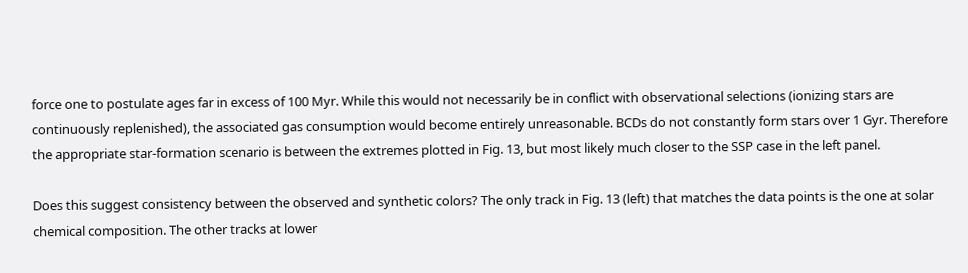force one to postulate ages far in excess of 100 Myr. While this would not necessarily be in conflict with observational selections (ionizing stars are continuously replenished), the associated gas consumption would become entirely unreasonable. BCDs do not constantly form stars over 1 Gyr. Therefore the appropriate star-formation scenario is between the extremes plotted in Fig. 13, but most likely much closer to the SSP case in the left panel.

Does this suggest consistency between the observed and synthetic colors? The only track in Fig. 13 (left) that matches the data points is the one at solar chemical composition. The other tracks at lower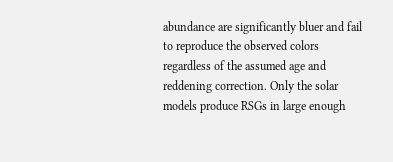abundance are significantly bluer and fail to reproduce the observed colors regardless of the assumed age and reddening correction. Only the solar models produce RSGs in large enough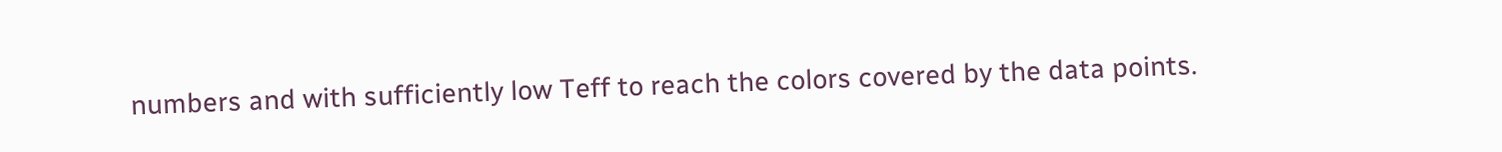numbers and with sufficiently low Teff to reach the colors covered by the data points.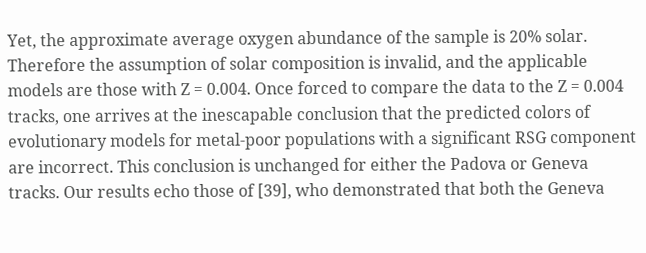Yet, the approximate average oxygen abundance of the sample is 20% solar. Therefore the assumption of solar composition is invalid, and the applicable models are those with Z = 0.004. Once forced to compare the data to the Z = 0.004 tracks, one arrives at the inescapable conclusion that the predicted colors of evolutionary models for metal-poor populations with a significant RSG component are incorrect. This conclusion is unchanged for either the Padova or Geneva tracks. Our results echo those of [39], who demonstrated that both the Geneva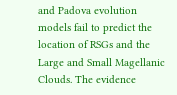and Padova evolution models fail to predict the location of RSGs and the Large and Small Magellanic Clouds. The evidence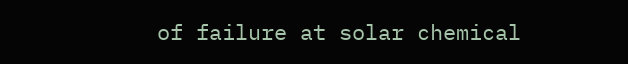of failure at solar chemical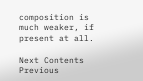composition is much weaker, if present at all.

Next Contents Previous